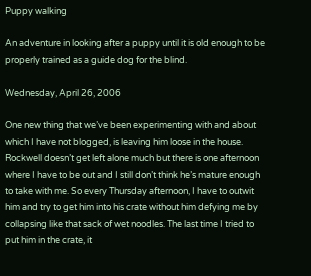Puppy walking

An adventure in looking after a puppy until it is old enough to be properly trained as a guide dog for the blind.

Wednesday, April 26, 2006

One new thing that we’ve been experimenting with and about which I have not blogged, is leaving him loose in the house. Rockwell doesn’t get left alone much but there is one afternoon where I have to be out and I still don’t think he’s mature enough to take with me. So every Thursday afternoon, I have to outwit him and try to get him into his crate without him defying me by collapsing like that sack of wet noodles. The last time I tried to put him in the crate, it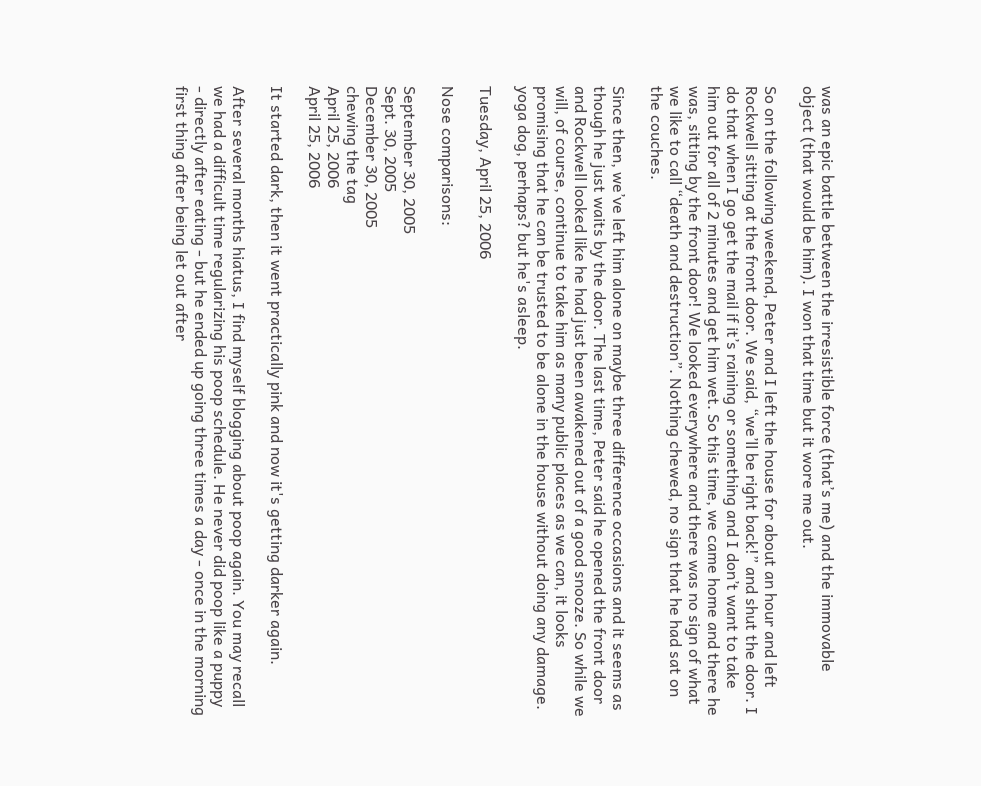was an epic battle between the irresistible force (that’s me) and the immovable object (that would be him). I won that time but it wore me out.

So on the following weekend, Peter and I left the house for about an hour and left Rockwell sitting at the front door. We said, “we’ll be right back!” and shut the door. I do that when I go get the mail if it’s raining or something and I don’t want to take him out for all of 2 minutes and get him wet. So this time, we came home and there he was, sitting by the front door! We looked everywhere and there was no sign of what we like to call “death and destruction”. Nothing chewed, no sign that he had sat on the couches.

Since then, we’ve left him alone on maybe three difference occasions and it seems as though he just waits by the door. The last time, Peter said he opened the front door and Rockwell looked like he had just been awakened out of a good snooze. So while we will, of course, continue to take him as many public places as we can, it looks promising that he can be trusted to be alone in the house without doing any damage.
yoga dog, perhaps? but he's asleep.

Tuesday, April 25, 2006

Nose comparisons:

September 30, 2005
Sept. 30, 2005
December 30, 2005
chewing the tag
April 25, 2006
April 25, 2006

It started dark, then it went practically pink and now it's getting darker again.

After several months hiatus, I find myself blogging about poop again. You may recall we had a difficult time regularizing his poop schedule. He never did poop like a puppy - directly after eating - but he ended up going three times a day - once in the morning first thing after being let out after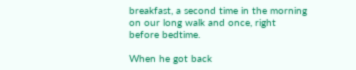breakfast, a second time in the morning on our long walk and once, right before bedtime.

When he got back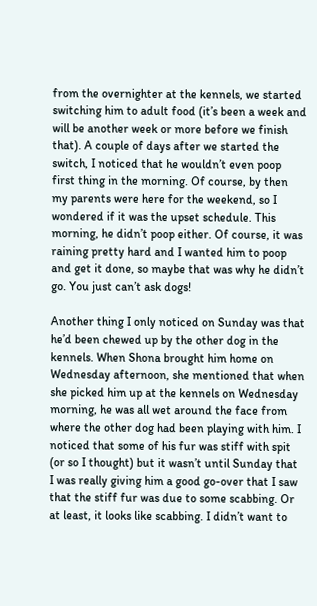from the overnighter at the kennels, we started switching him to adult food (it’s been a week and will be another week or more before we finish that). A couple of days after we started the switch, I noticed that he wouldn’t even poop first thing in the morning. Of course, by then my parents were here for the weekend, so I wondered if it was the upset schedule. This morning, he didn’t poop either. Of course, it was raining pretty hard and I wanted him to poop and get it done, so maybe that was why he didn’t go. You just can’t ask dogs!

Another thing I only noticed on Sunday was that he’d been chewed up by the other dog in the kennels. When Shona brought him home on Wednesday afternoon, she mentioned that when she picked him up at the kennels on Wednesday morning, he was all wet around the face from where the other dog had been playing with him. I noticed that some of his fur was stiff with spit (or so I thought) but it wasn’t until Sunday that I was really giving him a good go-over that I saw that the stiff fur was due to some scabbing. Or at least, it looks like scabbing. I didn’t want to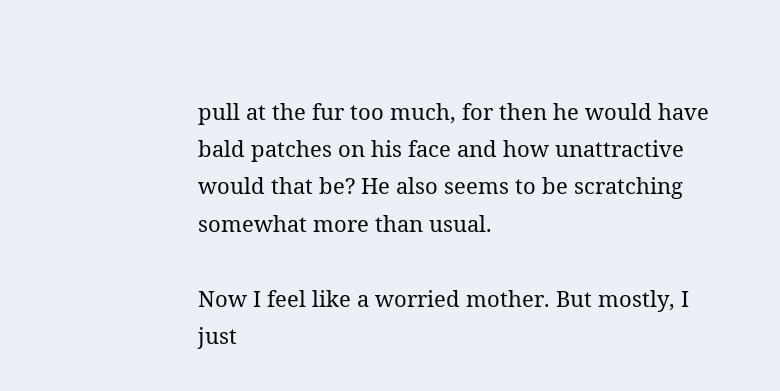pull at the fur too much, for then he would have bald patches on his face and how unattractive would that be? He also seems to be scratching somewhat more than usual.

Now I feel like a worried mother. But mostly, I just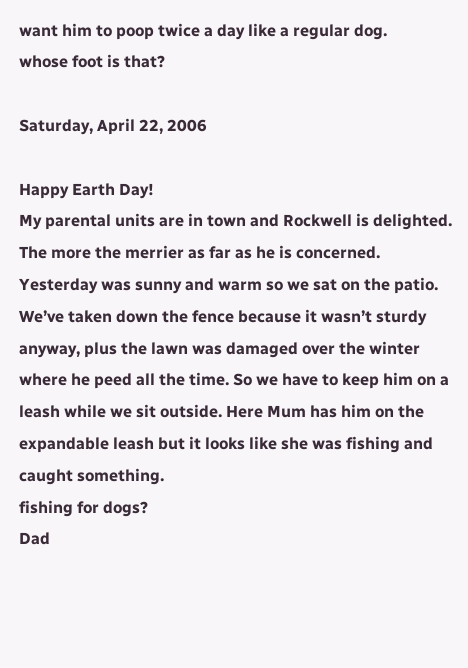want him to poop twice a day like a regular dog.
whose foot is that?

Saturday, April 22, 2006

Happy Earth Day!
My parental units are in town and Rockwell is delighted. The more the merrier as far as he is concerned. Yesterday was sunny and warm so we sat on the patio. We’ve taken down the fence because it wasn’t sturdy anyway, plus the lawn was damaged over the winter where he peed all the time. So we have to keep him on a leash while we sit outside. Here Mum has him on the expandable leash but it looks like she was fishing and caught something.
fishing for dogs?
Dad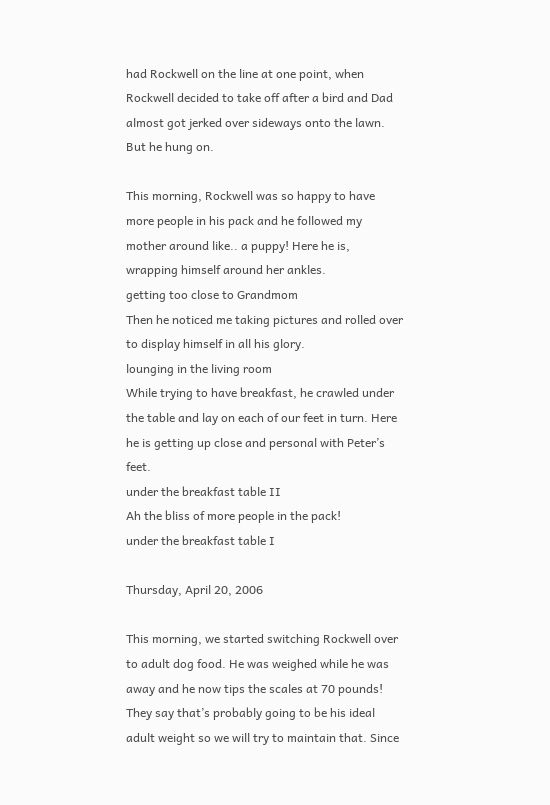had Rockwell on the line at one point, when Rockwell decided to take off after a bird and Dad almost got jerked over sideways onto the lawn. But he hung on.

This morning, Rockwell was so happy to have more people in his pack and he followed my mother around like.. a puppy! Here he is, wrapping himself around her ankles.
getting too close to Grandmom
Then he noticed me taking pictures and rolled over to display himself in all his glory.
lounging in the living room
While trying to have breakfast, he crawled under the table and lay on each of our feet in turn. Here he is getting up close and personal with Peter’s feet.
under the breakfast table II
Ah the bliss of more people in the pack!
under the breakfast table I

Thursday, April 20, 2006

This morning, we started switching Rockwell over to adult dog food. He was weighed while he was away and he now tips the scales at 70 pounds! They say that’s probably going to be his ideal adult weight so we will try to maintain that. Since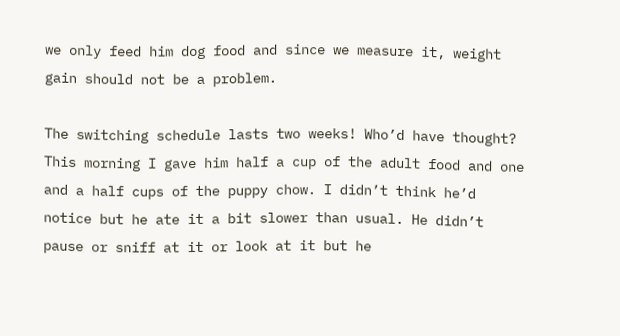we only feed him dog food and since we measure it, weight gain should not be a problem.

The switching schedule lasts two weeks! Who’d have thought? This morning I gave him half a cup of the adult food and one and a half cups of the puppy chow. I didn’t think he’d notice but he ate it a bit slower than usual. He didn’t pause or sniff at it or look at it but he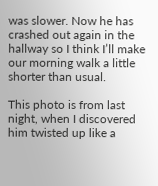was slower. Now he has crashed out again in the hallway so I think I’ll make our morning walk a little shorter than usual.

This photo is from last night, when I discovered him twisted up like a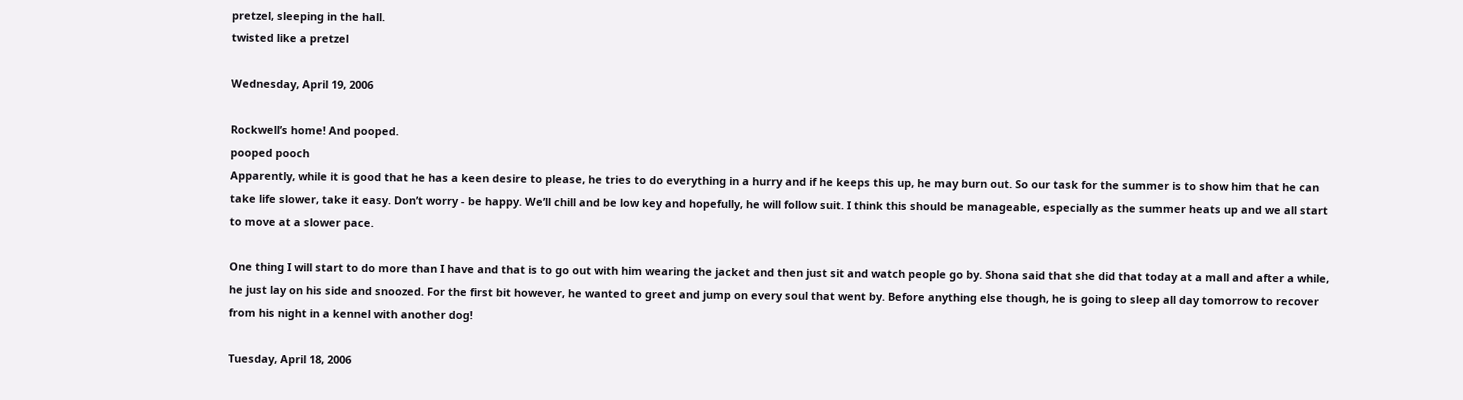pretzel, sleeping in the hall.
twisted like a pretzel

Wednesday, April 19, 2006

Rockwell’s home! And pooped.
pooped pooch
Apparently, while it is good that he has a keen desire to please, he tries to do everything in a hurry and if he keeps this up, he may burn out. So our task for the summer is to show him that he can take life slower, take it easy. Don’t worry - be happy. We’ll chill and be low key and hopefully, he will follow suit. I think this should be manageable, especially as the summer heats up and we all start to move at a slower pace.

One thing I will start to do more than I have and that is to go out with him wearing the jacket and then just sit and watch people go by. Shona said that she did that today at a mall and after a while, he just lay on his side and snoozed. For the first bit however, he wanted to greet and jump on every soul that went by. Before anything else though, he is going to sleep all day tomorrow to recover from his night in a kennel with another dog!

Tuesday, April 18, 2006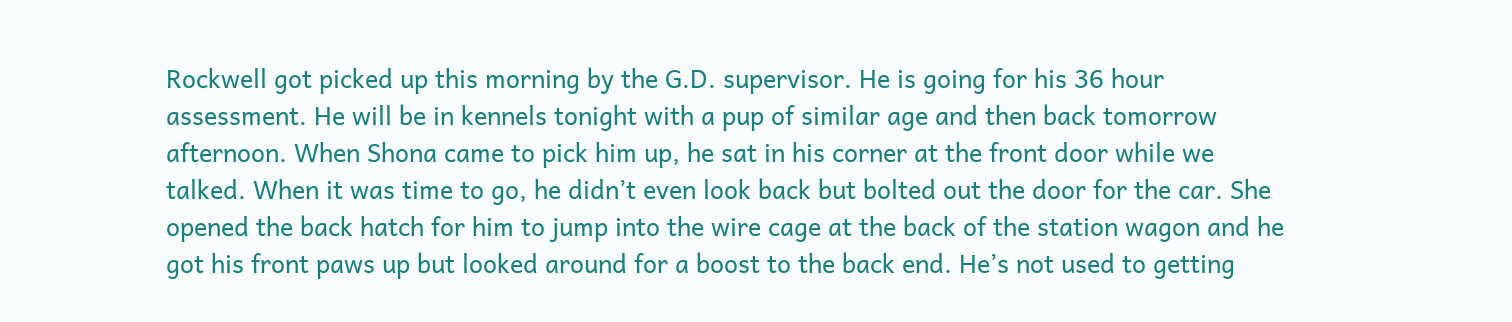Rockwell got picked up this morning by the G.D. supervisor. He is going for his 36 hour assessment. He will be in kennels tonight with a pup of similar age and then back tomorrow afternoon. When Shona came to pick him up, he sat in his corner at the front door while we talked. When it was time to go, he didn’t even look back but bolted out the door for the car. She opened the back hatch for him to jump into the wire cage at the back of the station wagon and he got his front paws up but looked around for a boost to the back end. He’s not used to getting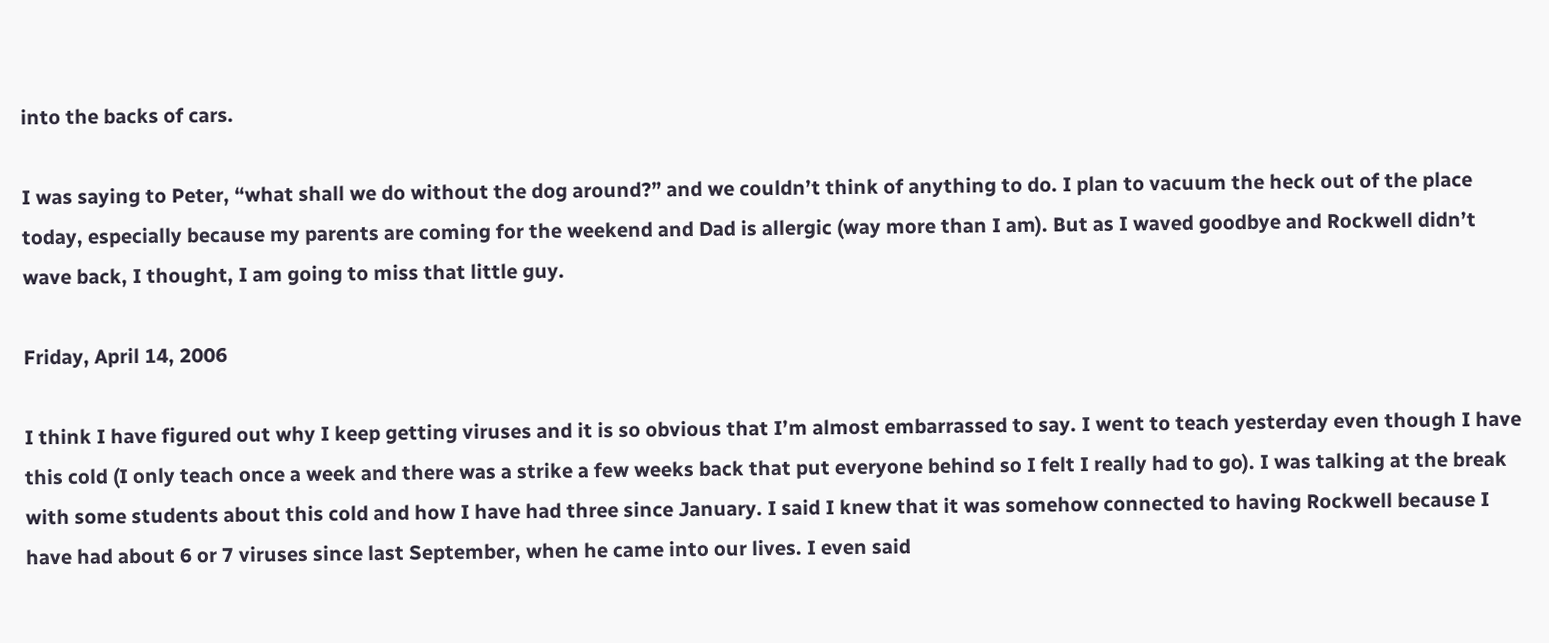into the backs of cars.

I was saying to Peter, “what shall we do without the dog around?” and we couldn’t think of anything to do. I plan to vacuum the heck out of the place today, especially because my parents are coming for the weekend and Dad is allergic (way more than I am). But as I waved goodbye and Rockwell didn’t wave back, I thought, I am going to miss that little guy.

Friday, April 14, 2006

I think I have figured out why I keep getting viruses and it is so obvious that I’m almost embarrassed to say. I went to teach yesterday even though I have this cold (I only teach once a week and there was a strike a few weeks back that put everyone behind so I felt I really had to go). I was talking at the break with some students about this cold and how I have had three since January. I said I knew that it was somehow connected to having Rockwell because I have had about 6 or 7 viruses since last September, when he came into our lives. I even said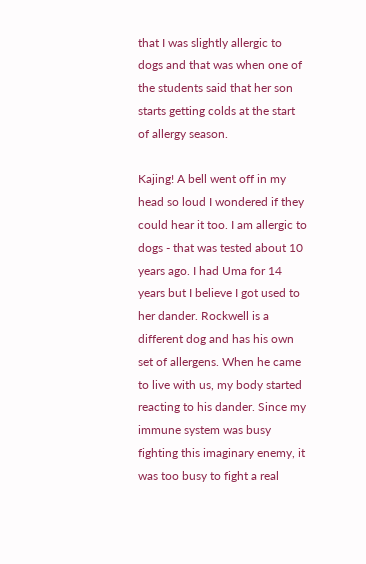that I was slightly allergic to dogs and that was when one of the students said that her son starts getting colds at the start of allergy season.

Kajing! A bell went off in my head so loud I wondered if they could hear it too. I am allergic to dogs - that was tested about 10 years ago. I had Uma for 14 years but I believe I got used to her dander. Rockwell is a different dog and has his own set of allergens. When he came to live with us, my body started reacting to his dander. Since my immune system was busy fighting this imaginary enemy, it was too busy to fight a real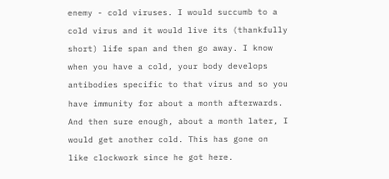enemy - cold viruses. I would succumb to a cold virus and it would live its (thankfully short) life span and then go away. I know when you have a cold, your body develops antibodies specific to that virus and so you have immunity for about a month afterwards. And then sure enough, about a month later, I would get another cold. This has gone on like clockwork since he got here.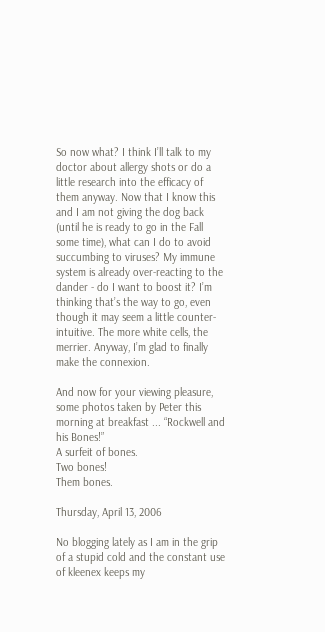So now what? I think I’ll talk to my doctor about allergy shots or do a little research into the efficacy of them anyway. Now that I know this and I am not giving the dog back (until he is ready to go in the Fall some time), what can I do to avoid succumbing to viruses? My immune system is already over-reacting to the dander - do I want to boost it? I’m thinking that’s the way to go, even though it may seem a little counter-intuitive. The more white cells, the merrier. Anyway, I’m glad to finally make the connexion.

And now for your viewing pleasure, some photos taken by Peter this morning at breakfast ... “Rockwell and his Bones!”
A surfeit of bones.
Two bones!
Them bones.

Thursday, April 13, 2006

No blogging lately as I am in the grip of a stupid cold and the constant use of kleenex keeps my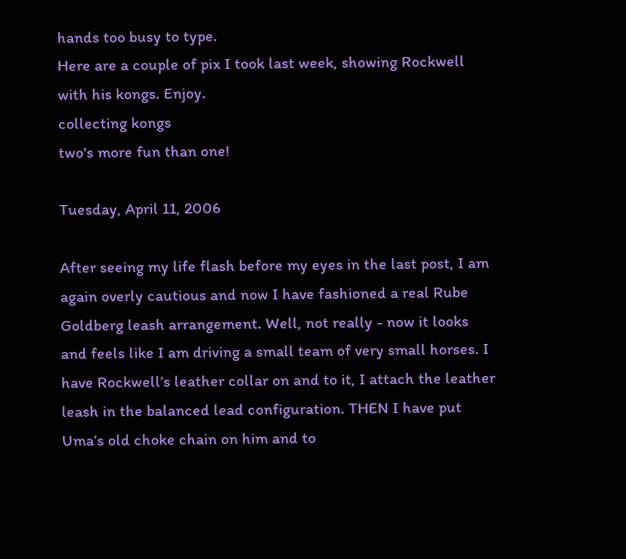hands too busy to type.
Here are a couple of pix I took last week, showing Rockwell with his kongs. Enjoy.
collecting kongs
two's more fun than one!

Tuesday, April 11, 2006

After seeing my life flash before my eyes in the last post, I am again overly cautious and now I have fashioned a real Rube Goldberg leash arrangement. Well, not really - now it looks and feels like I am driving a small team of very small horses. I have Rockwell’s leather collar on and to it, I attach the leather leash in the balanced lead configuration. THEN I have put Uma’s old choke chain on him and to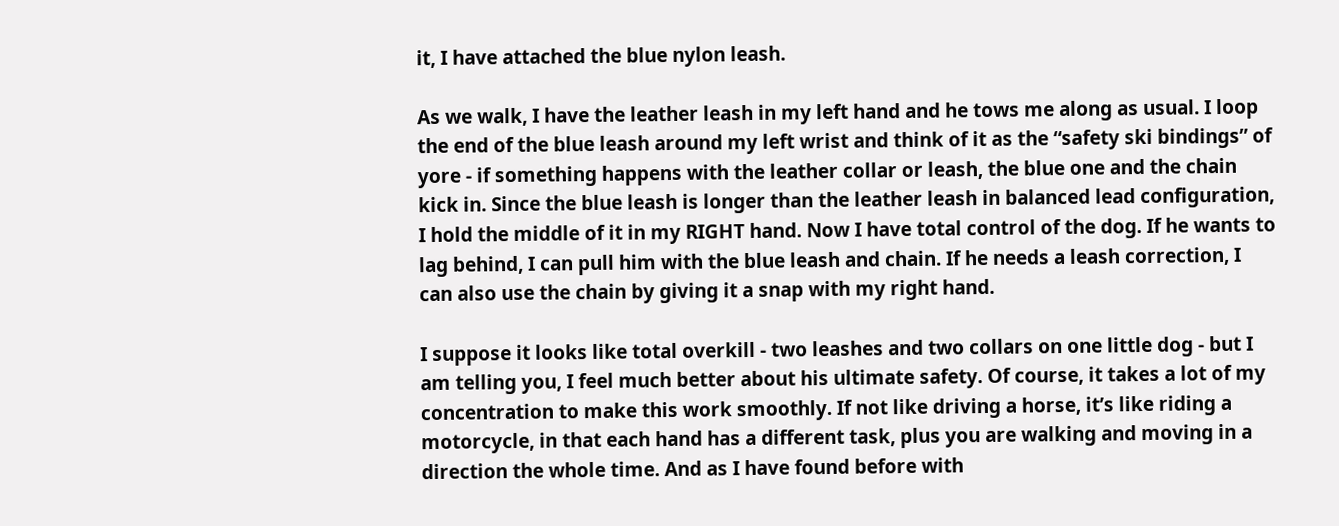it, I have attached the blue nylon leash.

As we walk, I have the leather leash in my left hand and he tows me along as usual. I loop the end of the blue leash around my left wrist and think of it as the “safety ski bindings” of yore - if something happens with the leather collar or leash, the blue one and the chain kick in. Since the blue leash is longer than the leather leash in balanced lead configuration, I hold the middle of it in my RIGHT hand. Now I have total control of the dog. If he wants to lag behind, I can pull him with the blue leash and chain. If he needs a leash correction, I can also use the chain by giving it a snap with my right hand.

I suppose it looks like total overkill - two leashes and two collars on one little dog - but I am telling you, I feel much better about his ultimate safety. Of course, it takes a lot of my concentration to make this work smoothly. If not like driving a horse, it’s like riding a motorcycle, in that each hand has a different task, plus you are walking and moving in a direction the whole time. And as I have found before with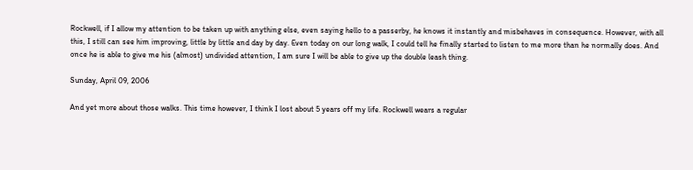Rockwell, if I allow my attention to be taken up with anything else, even saying hello to a passerby, he knows it instantly and misbehaves in consequence. However, with all this, I still can see him improving, little by little and day by day. Even today on our long walk, I could tell he finally started to listen to me more than he normally does. And once he is able to give me his (almost) undivided attention, I am sure I will be able to give up the double leash thing.

Sunday, April 09, 2006

And yet more about those walks. This time however, I think I lost about 5 years off my life. Rockwell wears a regular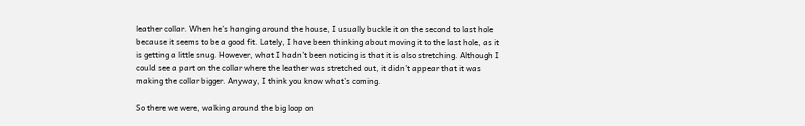leather collar. When he’s hanging around the house, I usually buckle it on the second to last hole because it seems to be a good fit. Lately, I have been thinking about moving it to the last hole, as it is getting a little snug. However, what I hadn’t been noticing is that it is also stretching. Although I could see a part on the collar where the leather was stretched out, it didn’t appear that it was making the collar bigger. Anyway, I think you know what’s coming.

So there we were, walking around the big loop on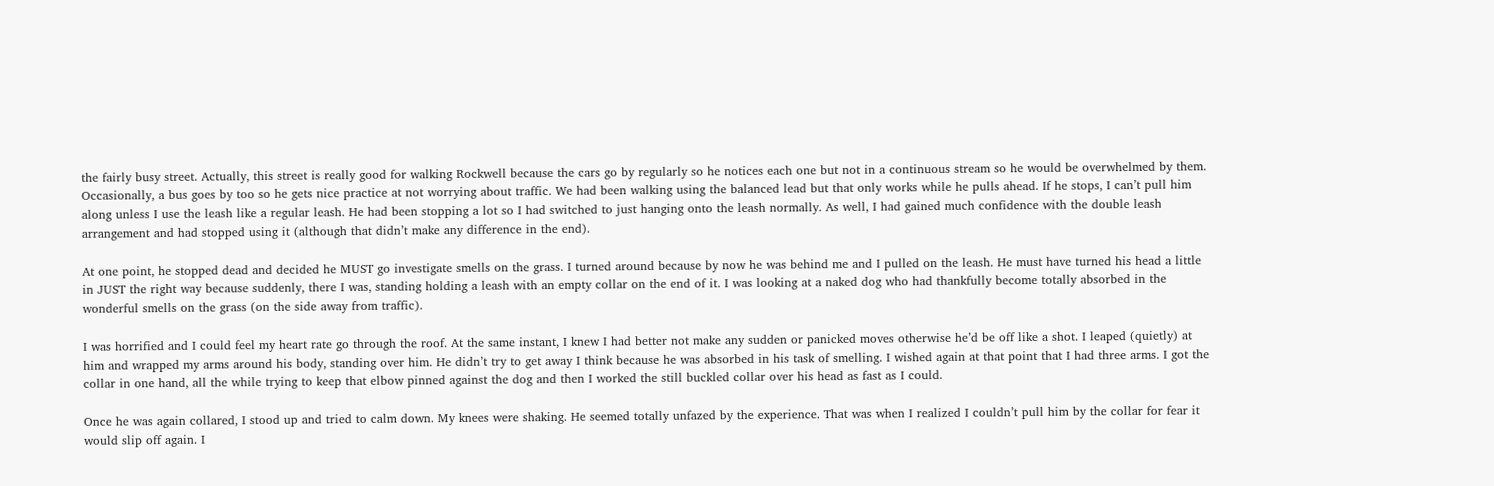the fairly busy street. Actually, this street is really good for walking Rockwell because the cars go by regularly so he notices each one but not in a continuous stream so he would be overwhelmed by them. Occasionally, a bus goes by too so he gets nice practice at not worrying about traffic. We had been walking using the balanced lead but that only works while he pulls ahead. If he stops, I can’t pull him along unless I use the leash like a regular leash. He had been stopping a lot so I had switched to just hanging onto the leash normally. As well, I had gained much confidence with the double leash arrangement and had stopped using it (although that didn’t make any difference in the end).

At one point, he stopped dead and decided he MUST go investigate smells on the grass. I turned around because by now he was behind me and I pulled on the leash. He must have turned his head a little in JUST the right way because suddenly, there I was, standing holding a leash with an empty collar on the end of it. I was looking at a naked dog who had thankfully become totally absorbed in the wonderful smells on the grass (on the side away from traffic).

I was horrified and I could feel my heart rate go through the roof. At the same instant, I knew I had better not make any sudden or panicked moves otherwise he’d be off like a shot. I leaped (quietly) at him and wrapped my arms around his body, standing over him. He didn’t try to get away I think because he was absorbed in his task of smelling. I wished again at that point that I had three arms. I got the collar in one hand, all the while trying to keep that elbow pinned against the dog and then I worked the still buckled collar over his head as fast as I could.

Once he was again collared, I stood up and tried to calm down. My knees were shaking. He seemed totally unfazed by the experience. That was when I realized I couldn’t pull him by the collar for fear it would slip off again. I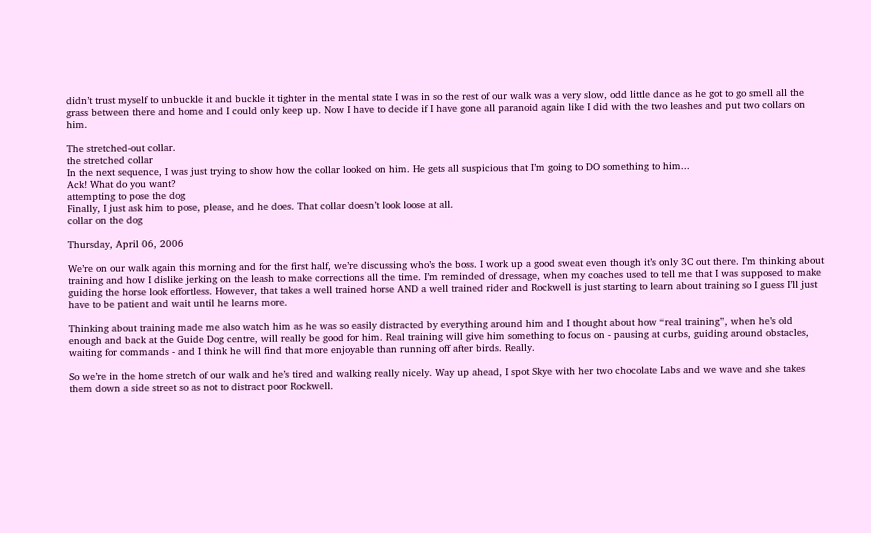didn’t trust myself to unbuckle it and buckle it tighter in the mental state I was in so the rest of our walk was a very slow, odd little dance as he got to go smell all the grass between there and home and I could only keep up. Now I have to decide if I have gone all paranoid again like I did with the two leashes and put two collars on him.

The stretched-out collar.
the stretched collar
In the next sequence, I was just trying to show how the collar looked on him. He gets all suspicious that I’m going to DO something to him...
Ack! What do you want?
attempting to pose the dog
Finally, I just ask him to pose, please, and he does. That collar doesn’t look loose at all.
collar on the dog

Thursday, April 06, 2006

We’re on our walk again this morning and for the first half, we’re discussing who’s the boss. I work up a good sweat even though it’s only 3C out there. I’m thinking about training and how I dislike jerking on the leash to make corrections all the time. I’m reminded of dressage, when my coaches used to tell me that I was supposed to make guiding the horse look effortless. However, that takes a well trained horse AND a well trained rider and Rockwell is just starting to learn about training so I guess I’ll just have to be patient and wait until he learns more.

Thinking about training made me also watch him as he was so easily distracted by everything around him and I thought about how “real training”, when he’s old enough and back at the Guide Dog centre, will really be good for him. Real training will give him something to focus on - pausing at curbs, guiding around obstacles, waiting for commands - and I think he will find that more enjoyable than running off after birds. Really.

So we’re in the home stretch of our walk and he’s tired and walking really nicely. Way up ahead, I spot Skye with her two chocolate Labs and we wave and she takes them down a side street so as not to distract poor Rockwell.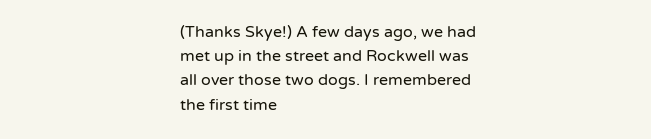(Thanks Skye!) A few days ago, we had met up in the street and Rockwell was all over those two dogs. I remembered the first time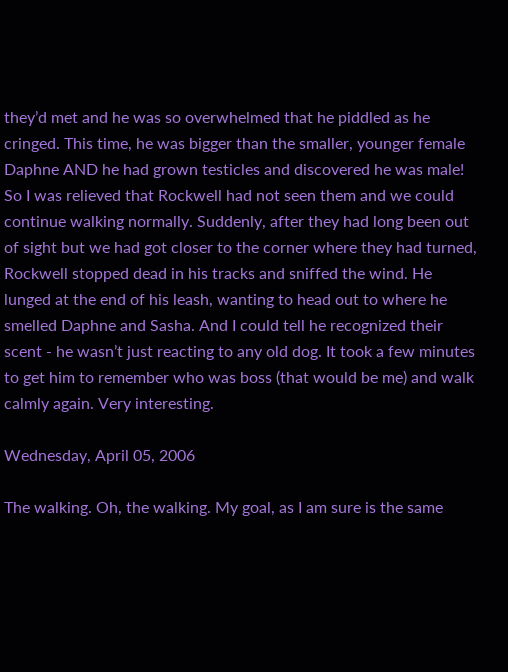they’d met and he was so overwhelmed that he piddled as he cringed. This time, he was bigger than the smaller, younger female Daphne AND he had grown testicles and discovered he was male! So I was relieved that Rockwell had not seen them and we could continue walking normally. Suddenly, after they had long been out of sight but we had got closer to the corner where they had turned, Rockwell stopped dead in his tracks and sniffed the wind. He lunged at the end of his leash, wanting to head out to where he smelled Daphne and Sasha. And I could tell he recognized their scent - he wasn’t just reacting to any old dog. It took a few minutes to get him to remember who was boss (that would be me) and walk calmly again. Very interesting.

Wednesday, April 05, 2006

The walking. Oh, the walking. My goal, as I am sure is the same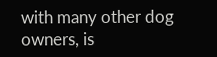with many other dog owners, is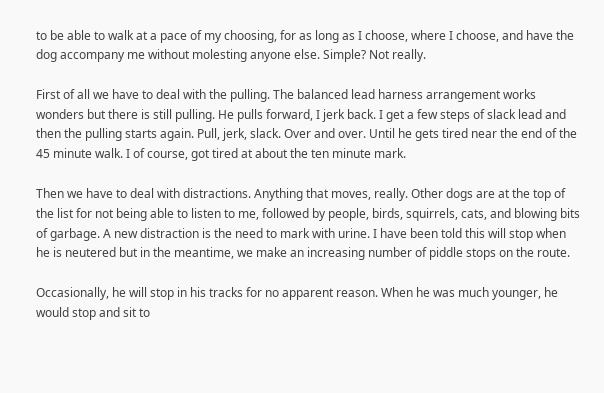to be able to walk at a pace of my choosing, for as long as I choose, where I choose, and have the dog accompany me without molesting anyone else. Simple? Not really.

First of all we have to deal with the pulling. The balanced lead harness arrangement works wonders but there is still pulling. He pulls forward, I jerk back. I get a few steps of slack lead and then the pulling starts again. Pull, jerk, slack. Over and over. Until he gets tired near the end of the 45 minute walk. I of course, got tired at about the ten minute mark.

Then we have to deal with distractions. Anything that moves, really. Other dogs are at the top of the list for not being able to listen to me, followed by people, birds, squirrels, cats, and blowing bits of garbage. A new distraction is the need to mark with urine. I have been told this will stop when he is neutered but in the meantime, we make an increasing number of piddle stops on the route.

Occasionally, he will stop in his tracks for no apparent reason. When he was much younger, he would stop and sit to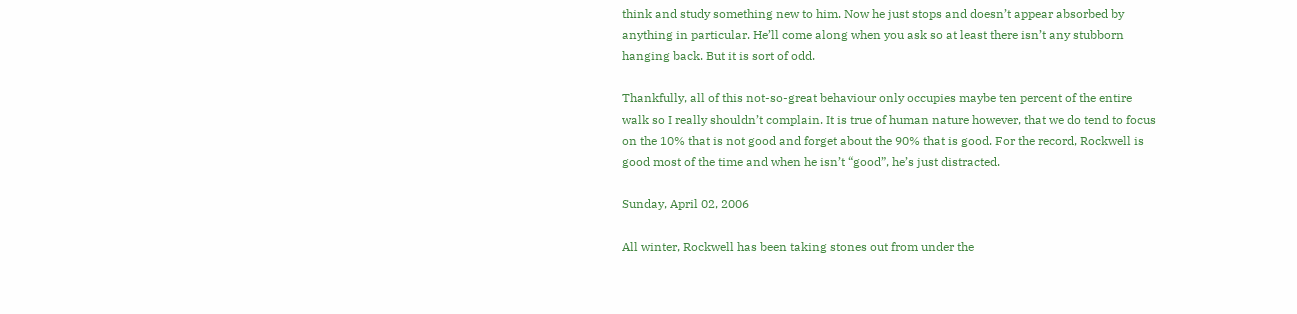think and study something new to him. Now he just stops and doesn’t appear absorbed by anything in particular. He’ll come along when you ask so at least there isn’t any stubborn hanging back. But it is sort of odd.

Thankfully, all of this not-so-great behaviour only occupies maybe ten percent of the entire walk so I really shouldn’t complain. It is true of human nature however, that we do tend to focus on the 10% that is not good and forget about the 90% that is good. For the record, Rockwell is good most of the time and when he isn’t “good”, he’s just distracted.

Sunday, April 02, 2006

All winter, Rockwell has been taking stones out from under the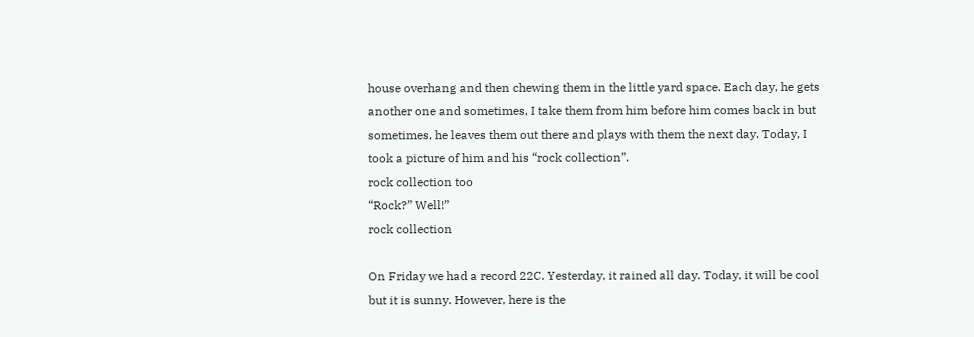house overhang and then chewing them in the little yard space. Each day, he gets another one and sometimes, I take them from him before him comes back in but sometimes, he leaves them out there and plays with them the next day. Today, I took a picture of him and his “rock collection”.
rock collection too
“Rock?” Well!”
rock collection

On Friday we had a record 22C. Yesterday, it rained all day. Today, it will be cool but it is sunny. However, here is the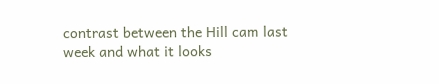contrast between the Hill cam last week and what it looks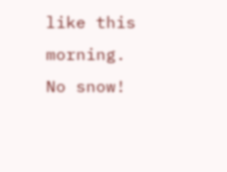like this morning. No snow!